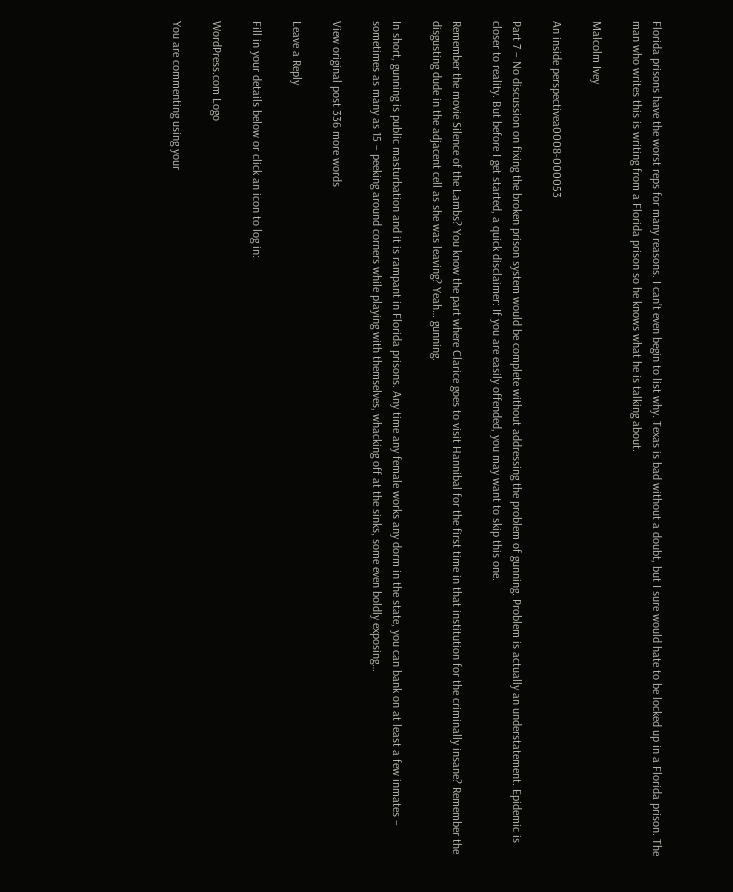Florida prisons have the worst reps for many reasons. I can’t even begin to list why. Texas is bad without a doubt, but I sure would hate to be locked up in a Florida prison. The man who writes this is writing from a Florida prison so he knows what he is talking about.

Malcolm Ivey

An inside perspectivea0008-000053

Part 7 – No discussion on fixing the broken prison system would be complete without addressing the problem of gunning. Problem is actually an understatement. Epidemic is closer to reality. But before I get started, a quick disclaimer: If you are easily offended, you may want to skip this one.

Remember the movie Silence of the Lambs? You know the part where Clarice goes to visit Hannibal for the first time in that institution for the criminally insane? Remember the disgusting dude in the adjacent cell as she was leaving? Yeah… gunning.

In short, gunning is public masturbation and it is rampant in Florida prisons. Any time any female works any dorm in the state, you can bank on at least a few inmates – sometimes as many as 15 – peeking around corners while playing with themselves, whacking off at the sinks, some even boldly exposing…

View original post 336 more words

Leave a Reply

Fill in your details below or click an icon to log in:

WordPress.com Logo

You are commenting using your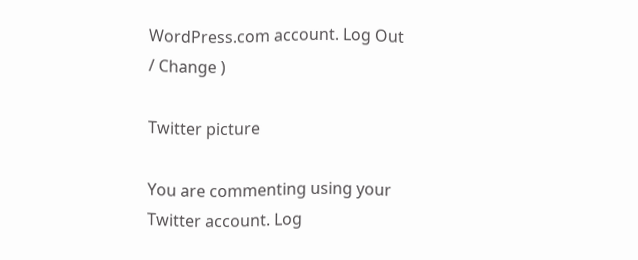WordPress.com account. Log Out / Change )

Twitter picture

You are commenting using your Twitter account. Log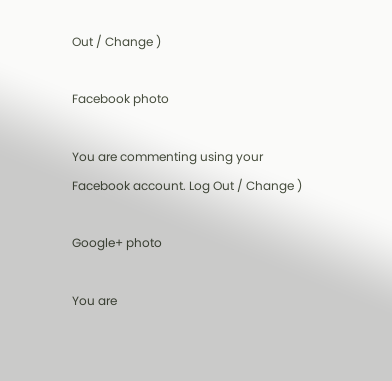Out / Change )

Facebook photo

You are commenting using your Facebook account. Log Out / Change )

Google+ photo

You are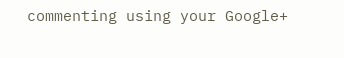commenting using your Google+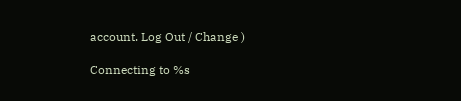account. Log Out / Change )

Connecting to %s